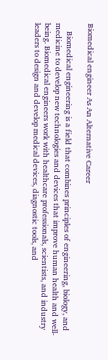Biomedical engineer As An Alternative Career

    Biomedical engineering is a field that combines principles of engineering, biology, and medicine to develop new technologies and devices that improve human health and well-being. Biomedical engineers work with healthcare professionals, scientists, and industry leaders to design and develop medical devices, diagnostic tools, and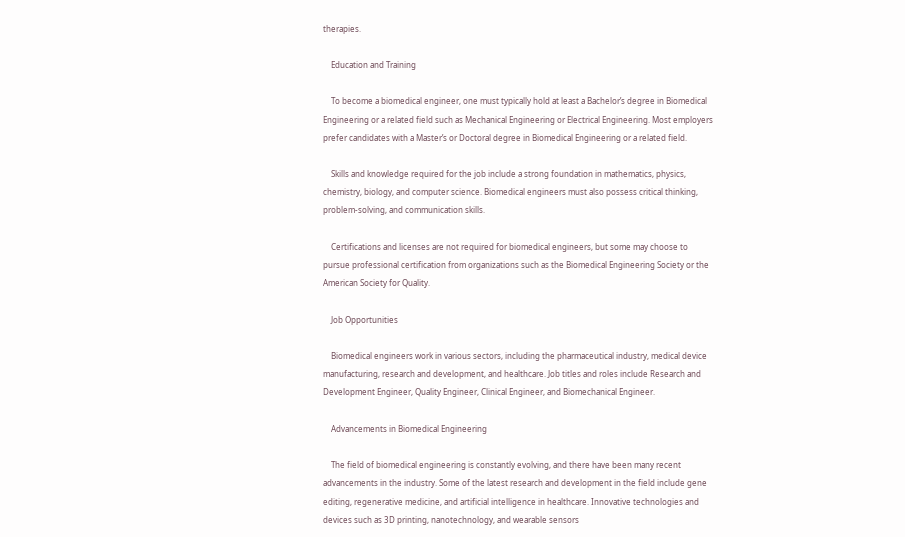therapies.

    Education and Training

    To become a biomedical engineer, one must typically hold at least a Bachelor’s degree in Biomedical Engineering or a related field such as Mechanical Engineering or Electrical Engineering. Most employers prefer candidates with a Master’s or Doctoral degree in Biomedical Engineering or a related field.

    Skills and knowledge required for the job include a strong foundation in mathematics, physics, chemistry, biology, and computer science. Biomedical engineers must also possess critical thinking, problem-solving, and communication skills.

    Certifications and licenses are not required for biomedical engineers, but some may choose to pursue professional certification from organizations such as the Biomedical Engineering Society or the American Society for Quality.

    Job Opportunities

    Biomedical engineers work in various sectors, including the pharmaceutical industry, medical device manufacturing, research and development, and healthcare. Job titles and roles include Research and Development Engineer, Quality Engineer, Clinical Engineer, and Biomechanical Engineer.

    Advancements in Biomedical Engineering

    The field of biomedical engineering is constantly evolving, and there have been many recent advancements in the industry. Some of the latest research and development in the field include gene editing, regenerative medicine, and artificial intelligence in healthcare. Innovative technologies and devices such as 3D printing, nanotechnology, and wearable sensors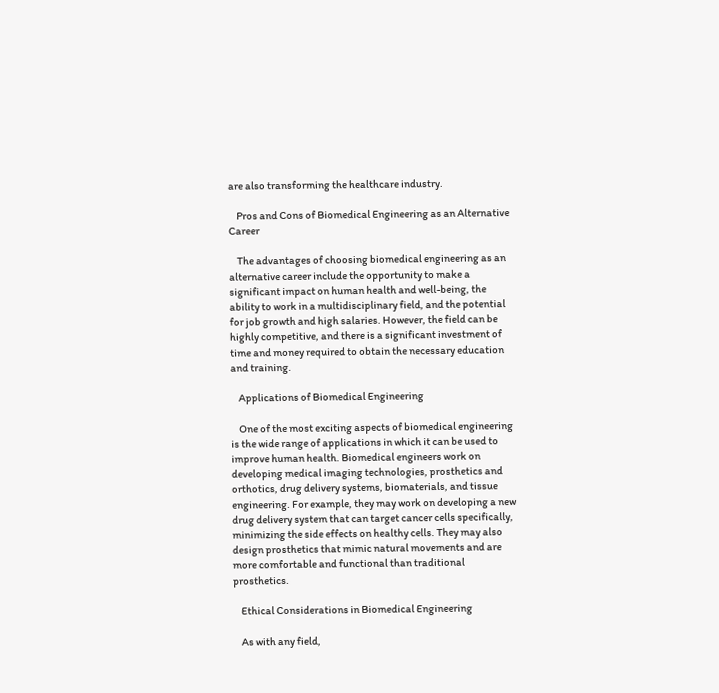are also transforming the healthcare industry.

    Pros and Cons of Biomedical Engineering as an Alternative Career

    The advantages of choosing biomedical engineering as an alternative career include the opportunity to make a significant impact on human health and well-being, the ability to work in a multidisciplinary field, and the potential for job growth and high salaries. However, the field can be highly competitive, and there is a significant investment of time and money required to obtain the necessary education and training.

    Applications of Biomedical Engineering

    One of the most exciting aspects of biomedical engineering is the wide range of applications in which it can be used to improve human health. Biomedical engineers work on developing medical imaging technologies, prosthetics and orthotics, drug delivery systems, biomaterials, and tissue engineering. For example, they may work on developing a new drug delivery system that can target cancer cells specifically, minimizing the side effects on healthy cells. They may also design prosthetics that mimic natural movements and are more comfortable and functional than traditional prosthetics.

    Ethical Considerations in Biomedical Engineering

    As with any field,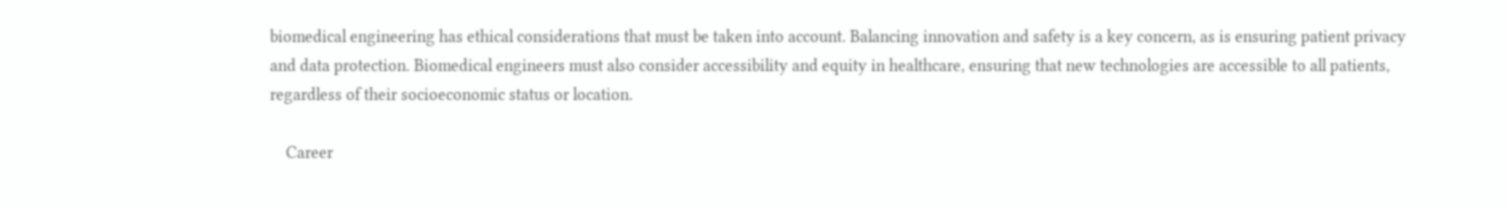biomedical engineering has ethical considerations that must be taken into account. Balancing innovation and safety is a key concern, as is ensuring patient privacy and data protection. Biomedical engineers must also consider accessibility and equity in healthcare, ensuring that new technologies are accessible to all patients, regardless of their socioeconomic status or location.

    Career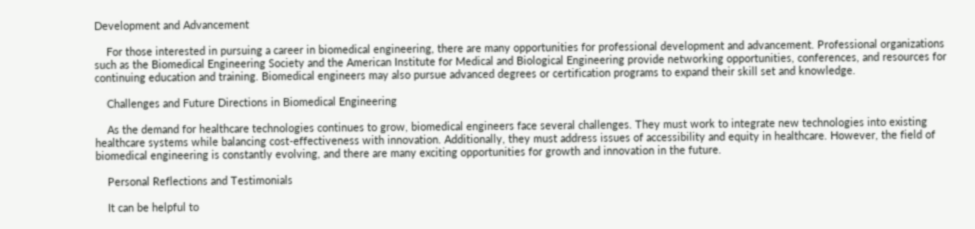Development and Advancement

    For those interested in pursuing a career in biomedical engineering, there are many opportunities for professional development and advancement. Professional organizations such as the Biomedical Engineering Society and the American Institute for Medical and Biological Engineering provide networking opportunities, conferences, and resources for continuing education and training. Biomedical engineers may also pursue advanced degrees or certification programs to expand their skill set and knowledge.

    Challenges and Future Directions in Biomedical Engineering

    As the demand for healthcare technologies continues to grow, biomedical engineers face several challenges. They must work to integrate new technologies into existing healthcare systems while balancing cost-effectiveness with innovation. Additionally, they must address issues of accessibility and equity in healthcare. However, the field of biomedical engineering is constantly evolving, and there are many exciting opportunities for growth and innovation in the future.

    Personal Reflections and Testimonials

    It can be helpful to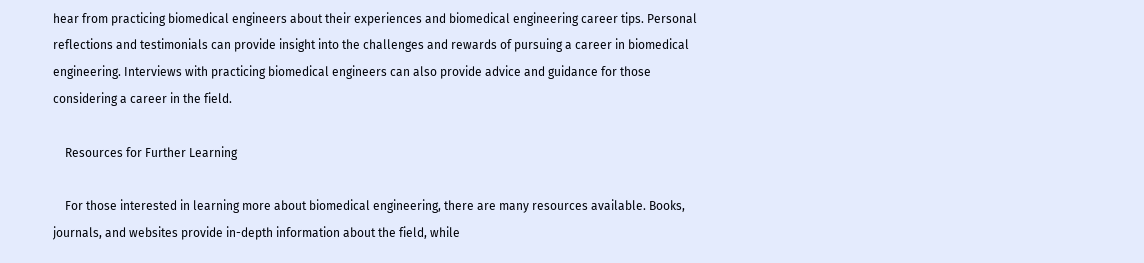hear from practicing biomedical engineers about their experiences and biomedical engineering career tips. Personal reflections and testimonials can provide insight into the challenges and rewards of pursuing a career in biomedical engineering. Interviews with practicing biomedical engineers can also provide advice and guidance for those considering a career in the field.

    Resources for Further Learning

    For those interested in learning more about biomedical engineering, there are many resources available. Books, journals, and websites provide in-depth information about the field, while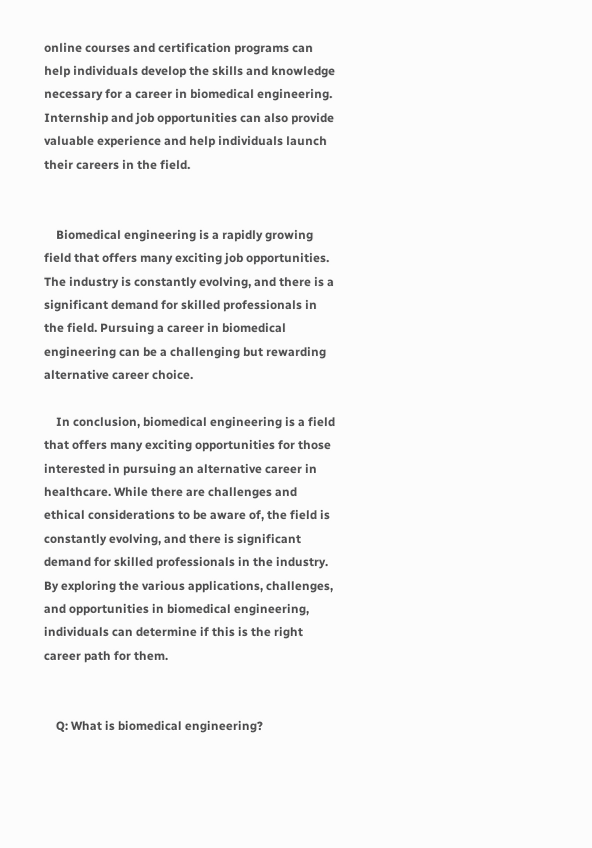online courses and certification programs can help individuals develop the skills and knowledge necessary for a career in biomedical engineering. Internship and job opportunities can also provide valuable experience and help individuals launch their careers in the field.


    Biomedical engineering is a rapidly growing field that offers many exciting job opportunities. The industry is constantly evolving, and there is a significant demand for skilled professionals in the field. Pursuing a career in biomedical engineering can be a challenging but rewarding alternative career choice.

    In conclusion, biomedical engineering is a field that offers many exciting opportunities for those interested in pursuing an alternative career in healthcare. While there are challenges and ethical considerations to be aware of, the field is constantly evolving, and there is significant demand for skilled professionals in the industry. By exploring the various applications, challenges, and opportunities in biomedical engineering, individuals can determine if this is the right career path for them.


    Q: What is biomedical engineering?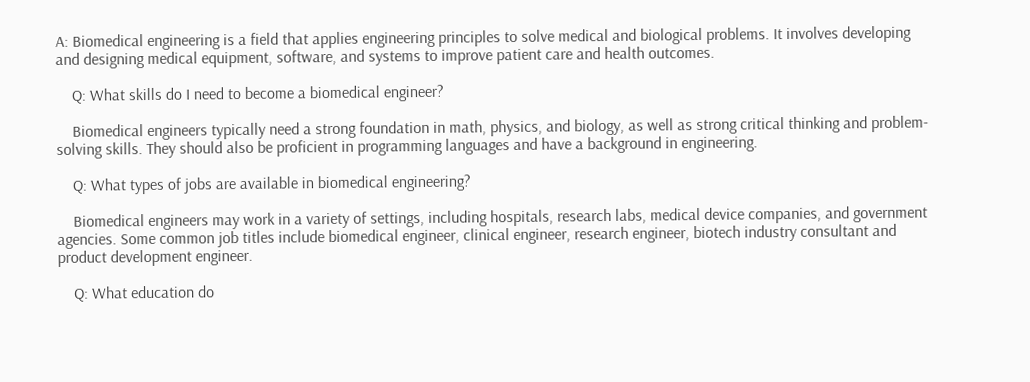A: Biomedical engineering is a field that applies engineering principles to solve medical and biological problems. It involves developing and designing medical equipment, software, and systems to improve patient care and health outcomes.

    Q: What skills do I need to become a biomedical engineer?

    Biomedical engineers typically need a strong foundation in math, physics, and biology, as well as strong critical thinking and problem-solving skills. They should also be proficient in programming languages and have a background in engineering.

    Q: What types of jobs are available in biomedical engineering?

    Biomedical engineers may work in a variety of settings, including hospitals, research labs, medical device companies, and government agencies. Some common job titles include biomedical engineer, clinical engineer, research engineer, biotech industry consultant and product development engineer.

    Q: What education do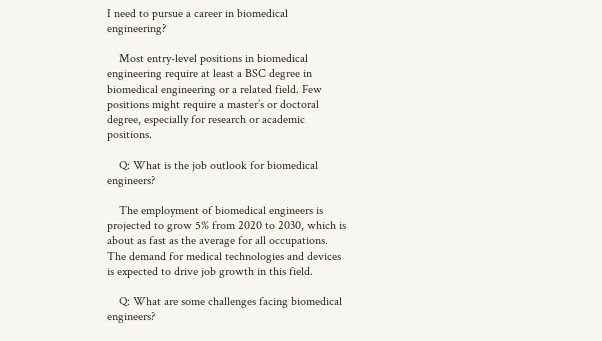I need to pursue a career in biomedical engineering?

    Most entry-level positions in biomedical engineering require at least a BSC degree in biomedical engineering or a related field. Few positions might require a master’s or doctoral degree, especially for research or academic positions.

    Q: What is the job outlook for biomedical engineers?

    The employment of biomedical engineers is projected to grow 5% from 2020 to 2030, which is about as fast as the average for all occupations. The demand for medical technologies and devices is expected to drive job growth in this field.

    Q: What are some challenges facing biomedical engineers?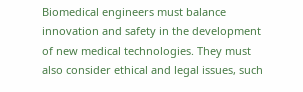Biomedical engineers must balance innovation and safety in the development of new medical technologies. They must also consider ethical and legal issues, such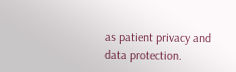as patient privacy and data protection.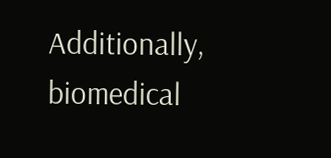Additionally, biomedical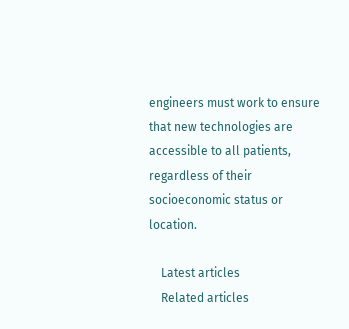engineers must work to ensure that new technologies are accessible to all patients, regardless of their socioeconomic status or location.

    Latest articles
    Related articles